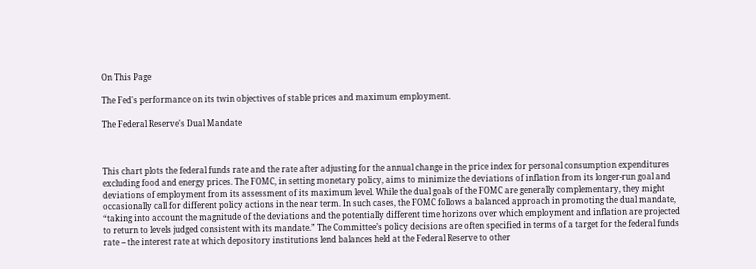On This Page

The Fed's performance on its twin objectives of stable prices and maximum employment.

The Federal Reserve's Dual Mandate



This chart plots the federal funds rate and the rate after adjusting for the annual change in the price index for personal consumption expenditures excluding food and energy prices. The FOMC, in setting monetary policy, aims to minimize the deviations of inflation from its longer-run goal and deviations of employment from its assessment of its maximum level. While the dual goals of the FOMC are generally complementary, they might occasionally call for different policy actions in the near term. In such cases, the FOMC follows a balanced approach in promoting the dual mandate, “taking into account the magnitude of the deviations and the potentially different time horizons over which employment and inflation are projected to return to levels judged consistent with its mandate.” The Committee’s policy decisions are often specified in terms of a target for the federal funds rate -- the interest rate at which depository institutions lend balances held at the Federal Reserve to other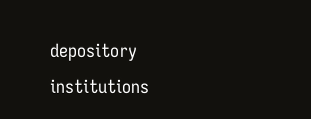depository institutions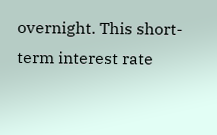overnight. This short-term interest rate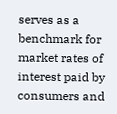serves as a benchmark for market rates of interest paid by consumers and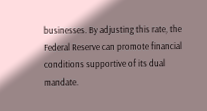businesses. By adjusting this rate, the Federal Reserve can promote financial conditions supportive of its dual mandate.